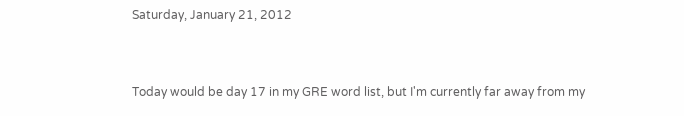Saturday, January 21, 2012


Today would be day 17 in my GRE word list, but I'm currently far away from my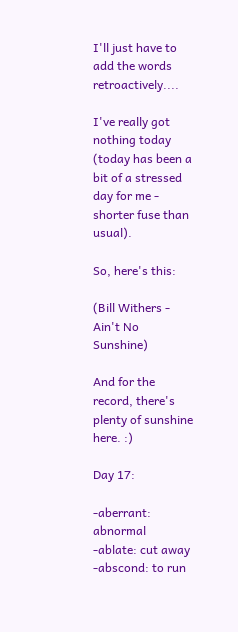I'll just have to add the words retroactively....

I've really got nothing today (today has been a bit of a stressed day for me - shorter fuse than usual).

So, here's this:

(Bill Withers - Ain't No Sunshine)

And for the record, there's plenty of sunshine here. :)

Day 17:

-aberrant: abnormal
-ablate: cut away
-abscond: to run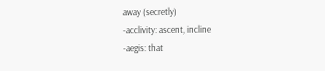away (secretly)
-acclivity: ascent, incline
-aegis: that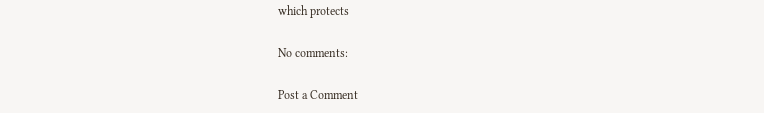which protects

No comments:

Post a Comment